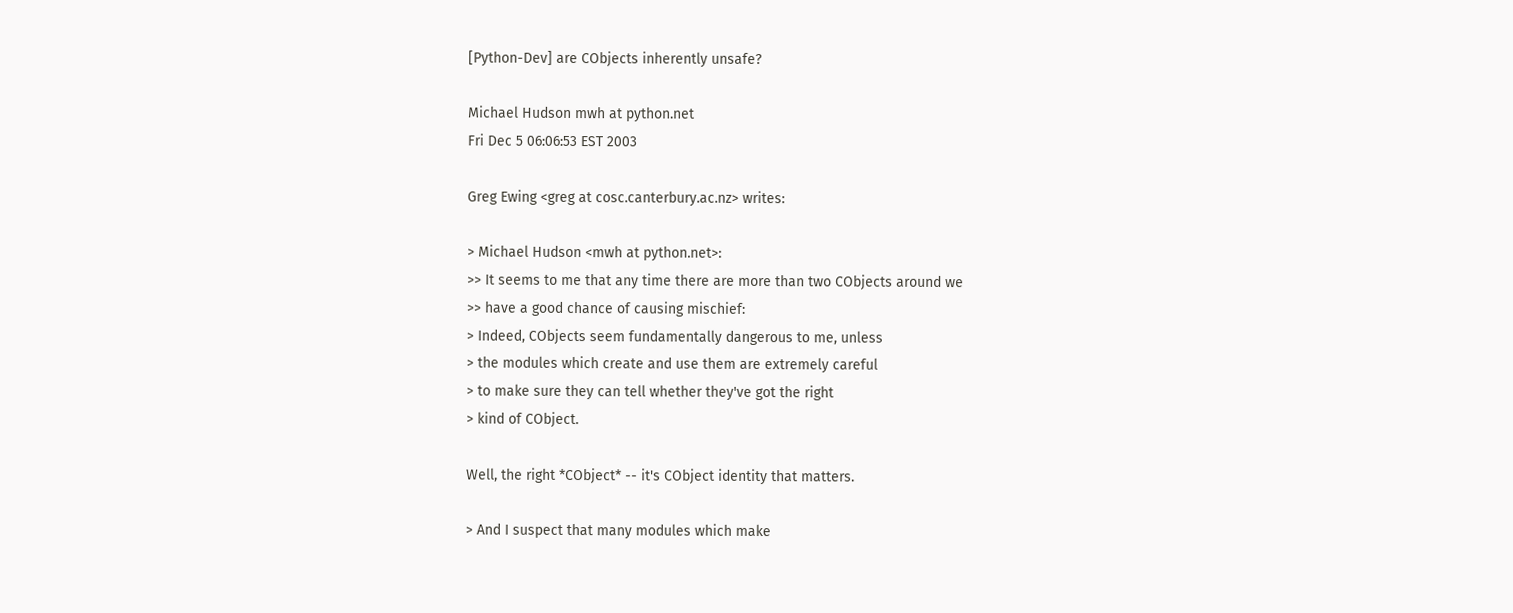[Python-Dev] are CObjects inherently unsafe?

Michael Hudson mwh at python.net
Fri Dec 5 06:06:53 EST 2003

Greg Ewing <greg at cosc.canterbury.ac.nz> writes:

> Michael Hudson <mwh at python.net>:
>> It seems to me that any time there are more than two CObjects around we
>> have a good chance of causing mischief:
> Indeed, CObjects seem fundamentally dangerous to me, unless
> the modules which create and use them are extremely careful
> to make sure they can tell whether they've got the right
> kind of CObject.

Well, the right *CObject* -- it's CObject identity that matters.

> And I suspect that many modules which make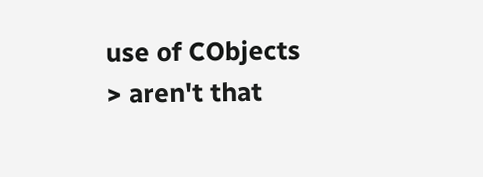use of CObjects
> aren't that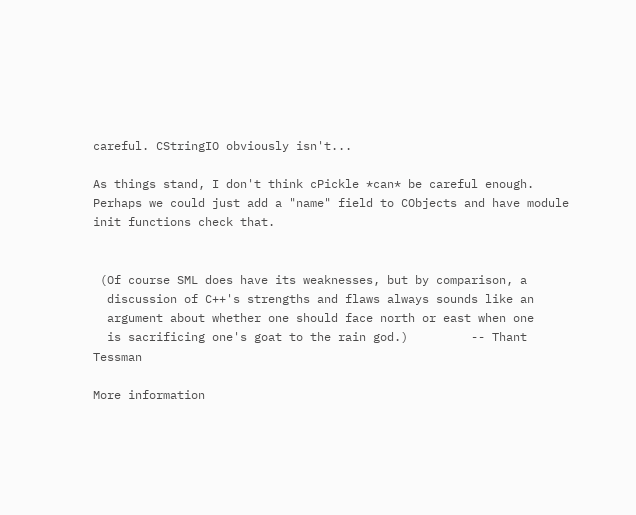careful. CStringIO obviously isn't...

As things stand, I don't think cPickle *can* be careful enough.
Perhaps we could just add a "name" field to CObjects and have module
init functions check that.


 (Of course SML does have its weaknesses, but by comparison, a
  discussion of C++'s strengths and flaws always sounds like an
  argument about whether one should face north or east when one
  is sacrificing one's goat to the rain god.)         -- Thant Tessman

More information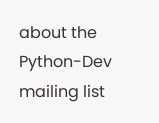about the Python-Dev mailing list